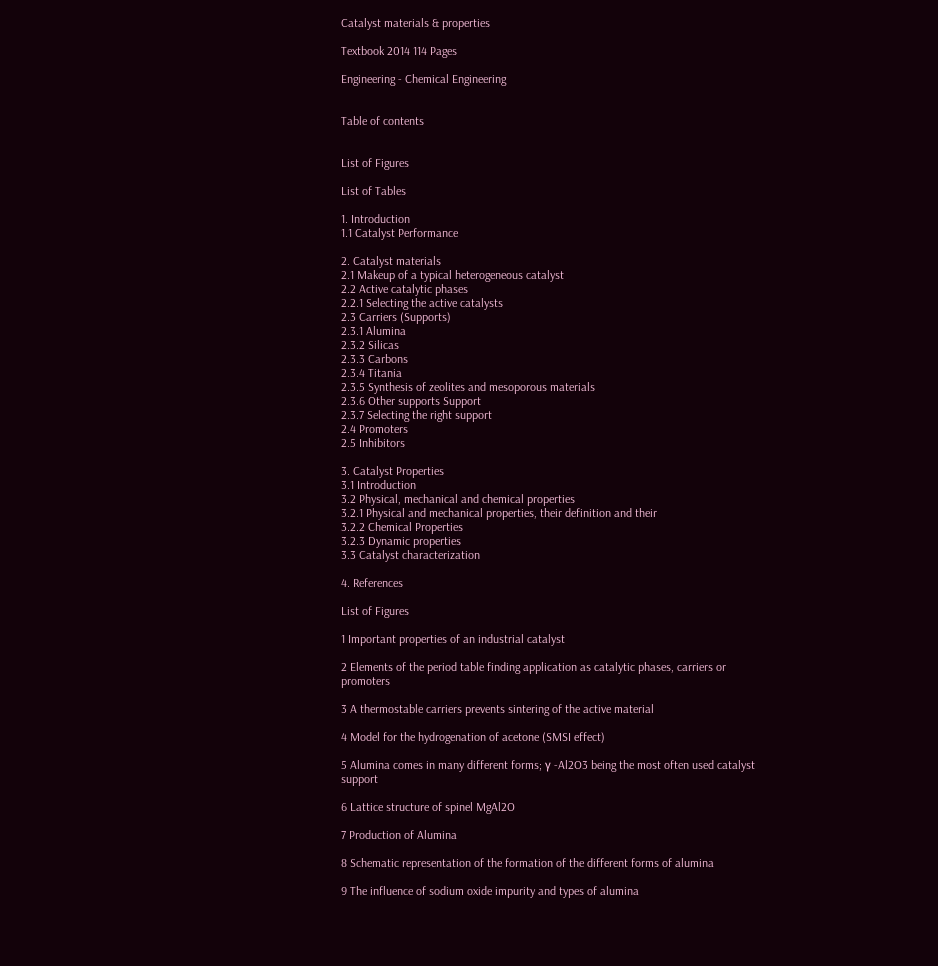Catalyst materials & properties

Textbook 2014 114 Pages

Engineering - Chemical Engineering


Table of contents


List of Figures

List of Tables

1. Introduction
1.1 Catalyst Performance

2. Catalyst materials
2.1 Makeup of a typical heterogeneous catalyst
2.2 Active catalytic phases
2.2.1 Selecting the active catalysts
2.3 Carriers (Supports)
2.3.1 Alumina
2.3.2 Silicas
2.3.3 Carbons
2.3.4 Titania
2.3.5 Synthesis of zeolites and mesoporous materials
2.3.6 Other supports Support
2.3.7 Selecting the right support
2.4 Promoters
2.5 Inhibitors

3. Catalyst Properties
3.1 Introduction
3.2 Physical, mechanical and chemical properties
3.2.1 Physical and mechanical properties, their definition and their
3.2.2 Chemical Properties
3.2.3 Dynamic properties
3.3 Catalyst characterization

4. References

List of Figures

1 Important properties of an industrial catalyst

2 Elements of the period table finding application as catalytic phases, carriers or promoters

3 A thermostable carriers prevents sintering of the active material

4 Model for the hydrogenation of acetone (SMSI effect)

5 Alumina comes in many different forms; γ -Al2O3 being the most often used catalyst support

6 Lattice structure of spinel MgAl2O

7 Production of Alumina

8 Schematic representation of the formation of the different forms of alumina

9 The influence of sodium oxide impurity and types of alumina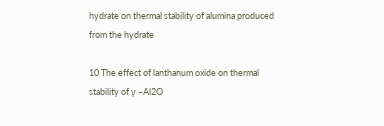hydrate on thermal stability of alumina produced from the hydrate

10 The effect of lanthanum oxide on thermal stability of γ –Al2O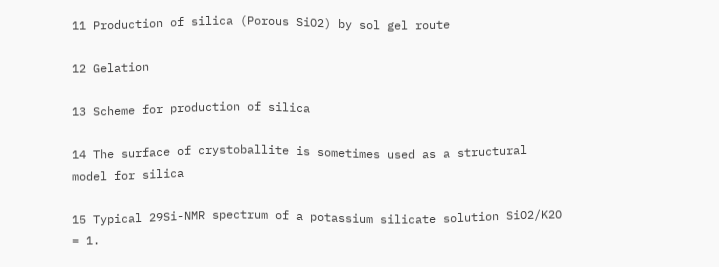11 Production of silica (Porous SiO2) by sol gel route

12 Gelation

13 Scheme for production of silica

14 The surface of crystoballite is sometimes used as a structural model for silica

15 Typical 29Si-NMR spectrum of a potassium silicate solution SiO2/K2O = 1.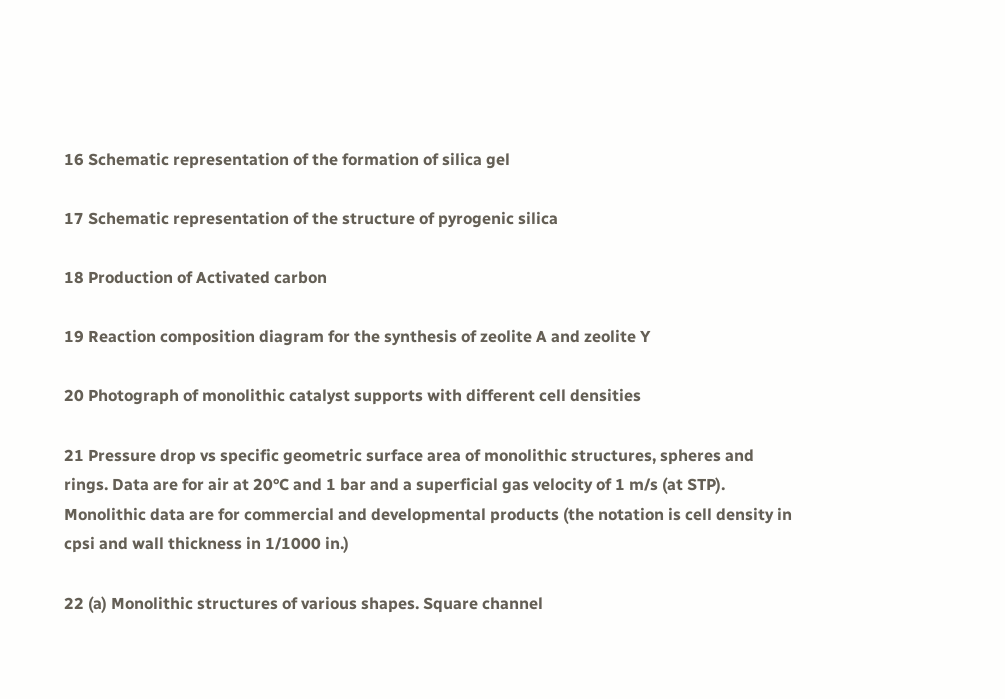16 Schematic representation of the formation of silica gel

17 Schematic representation of the structure of pyrogenic silica

18 Production of Activated carbon

19 Reaction composition diagram for the synthesis of zeolite A and zeolite Y

20 Photograph of monolithic catalyst supports with different cell densities

21 Pressure drop vs specific geometric surface area of monolithic structures, spheres and rings. Data are for air at 20°C and 1 bar and a superficial gas velocity of 1 m/s (at STP). Monolithic data are for commercial and developmental products (the notation is cell density in cpsi and wall thickness in 1/1000 in.)

22 (a) Monolithic structures of various shapes. Square channel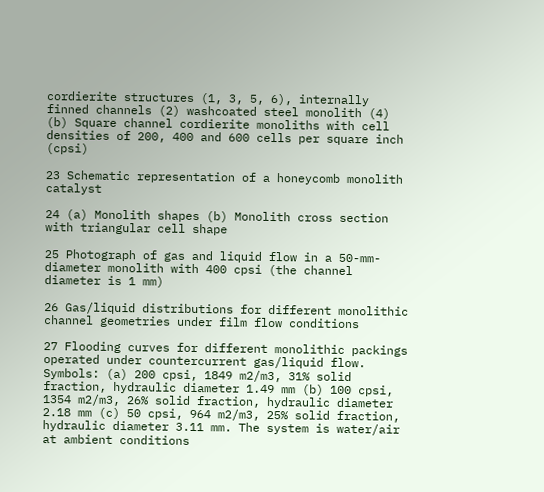cordierite structures (1, 3, 5, 6), internally finned channels (2) washcoated steel monolith (4) (b) Square channel cordierite monoliths with cell densities of 200, 400 and 600 cells per square inch (cpsi)

23 Schematic representation of a honeycomb monolith catalyst

24 (a) Monolith shapes (b) Monolith cross section with triangular cell shape

25 Photograph of gas and liquid flow in a 50-mm-diameter monolith with 400 cpsi (the channel diameter is 1 mm)

26 Gas/liquid distributions for different monolithic channel geometries under film flow conditions

27 Flooding curves for different monolithic packings operated under countercurrent gas/liquid flow. Symbols: (a) 200 cpsi, 1849 m2/m3, 31% solid fraction, hydraulic diameter 1.49 mm (b) 100 cpsi, 1354 m2/m3, 26% solid fraction, hydraulic diameter 2.18 mm (c) 50 cpsi, 964 m2/m3, 25% solid fraction, hydraulic diameter 3.11 mm. The system is water/air at ambient conditions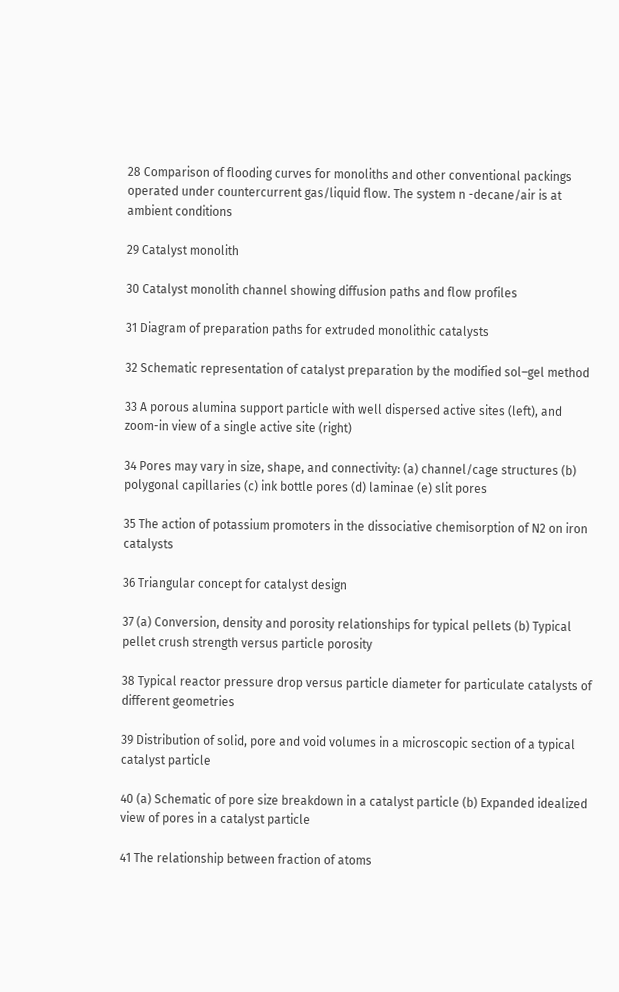28 Comparison of flooding curves for monoliths and other conventional packings operated under countercurrent gas/liquid flow. The system n -decane/air is at ambient conditions

29 Catalyst monolith

30 Catalyst monolith channel showing diffusion paths and flow profiles

31 Diagram of preparation paths for extruded monolithic catalysts

32 Schematic representation of catalyst preparation by the modified sol–gel method

33 A porous alumina support particle with well dispersed active sites (left), and zoom-in view of a single active site (right)

34 Pores may vary in size, shape, and connectivity: (a) channel/cage structures (b) polygonal capillaries (c) ink bottle pores (d) laminae (e) slit pores

35 The action of potassium promoters in the dissociative chemisorption of N2 on iron catalysts

36 Triangular concept for catalyst design

37 (a) Conversion, density and porosity relationships for typical pellets (b) Typical pellet crush strength versus particle porosity

38 Typical reactor pressure drop versus particle diameter for particulate catalysts of different geometries

39 Distribution of solid, pore and void volumes in a microscopic section of a typical catalyst particle

40 (a) Schematic of pore size breakdown in a catalyst particle (b) Expanded idealized view of pores in a catalyst particle

41 The relationship between fraction of atoms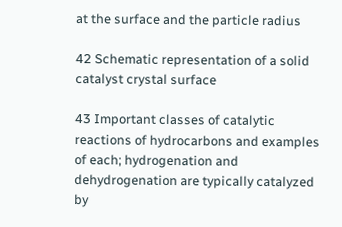at the surface and the particle radius

42 Schematic representation of a solid catalyst crystal surface

43 Important classes of catalytic reactions of hydrocarbons and examples of each; hydrogenation and dehydrogenation are typically catalyzed by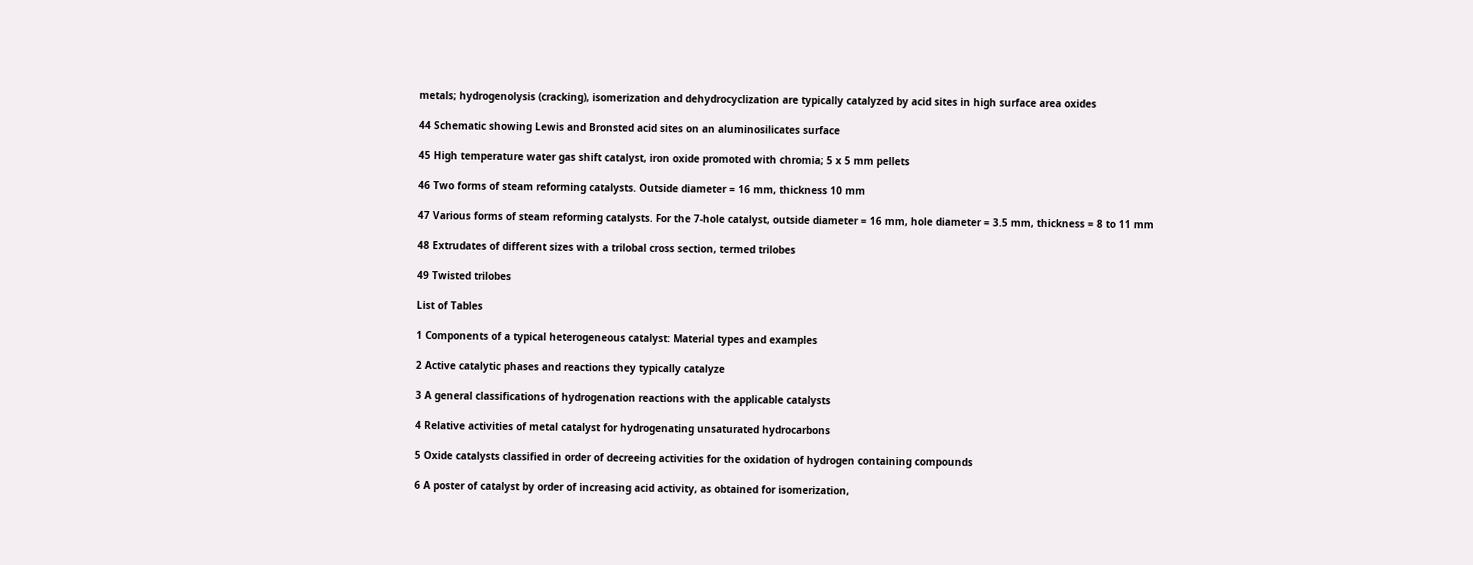metals; hydrogenolysis (cracking), isomerization and dehydrocyclization are typically catalyzed by acid sites in high surface area oxides

44 Schematic showing Lewis and Bronsted acid sites on an aluminosilicates surface

45 High temperature water gas shift catalyst, iron oxide promoted with chromia; 5 x 5 mm pellets

46 Two forms of steam reforming catalysts. Outside diameter = 16 mm, thickness 10 mm

47 Various forms of steam reforming catalysts. For the 7-hole catalyst, outside diameter = 16 mm, hole diameter = 3.5 mm, thickness = 8 to 11 mm

48 Extrudates of different sizes with a trilobal cross section, termed trilobes

49 Twisted trilobes

List of Tables

1 Components of a typical heterogeneous catalyst: Material types and examples

2 Active catalytic phases and reactions they typically catalyze

3 A general classifications of hydrogenation reactions with the applicable catalysts

4 Relative activities of metal catalyst for hydrogenating unsaturated hydrocarbons

5 Oxide catalysts classified in order of decreeing activities for the oxidation of hydrogen containing compounds

6 A poster of catalyst by order of increasing acid activity, as obtained for isomerization,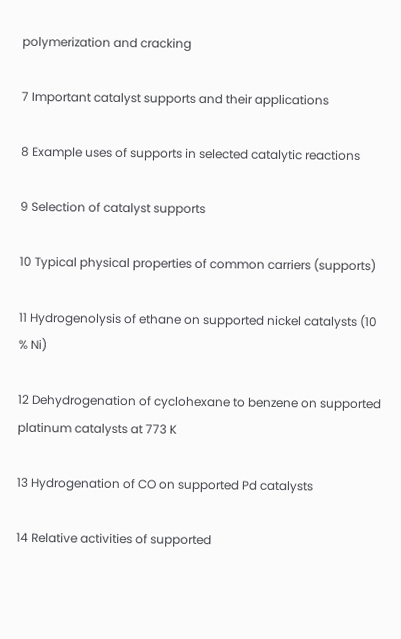polymerization and cracking

7 Important catalyst supports and their applications

8 Example uses of supports in selected catalytic reactions

9 Selection of catalyst supports

10 Typical physical properties of common carriers (supports)

11 Hydrogenolysis of ethane on supported nickel catalysts (10 % Ni)

12 Dehydrogenation of cyclohexane to benzene on supported platinum catalysts at 773 K

13 Hydrogenation of CO on supported Pd catalysts

14 Relative activities of supported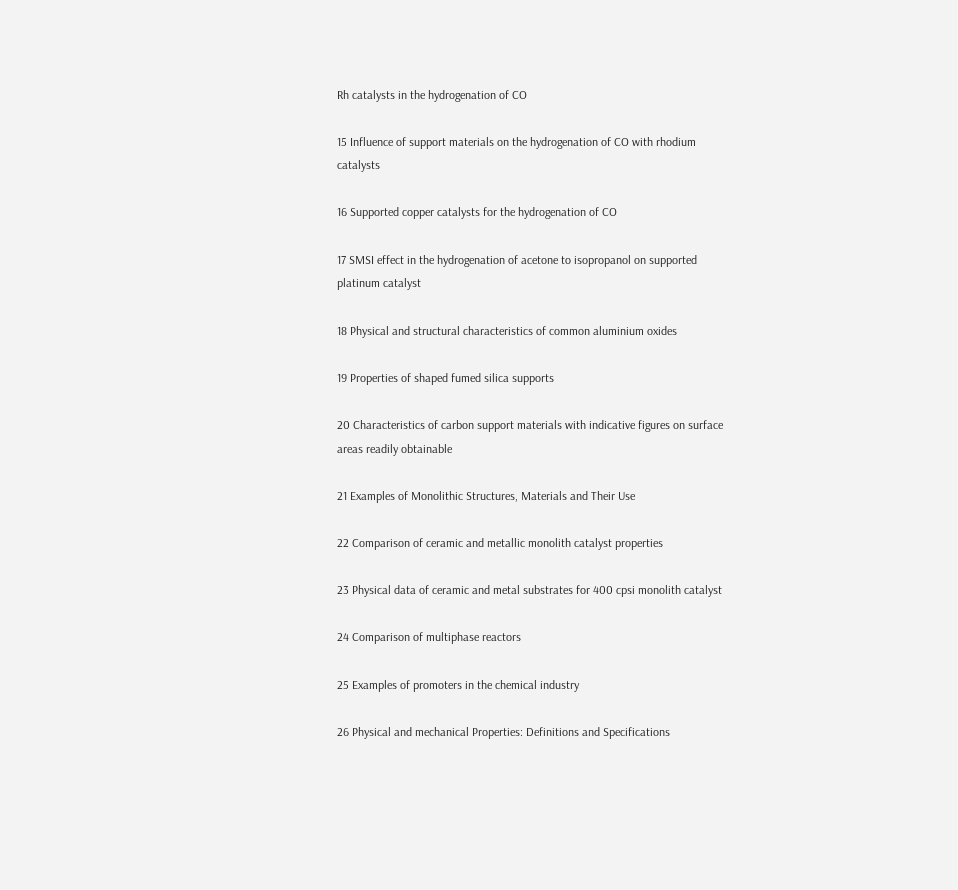Rh catalysts in the hydrogenation of CO

15 Influence of support materials on the hydrogenation of CO with rhodium catalysts

16 Supported copper catalysts for the hydrogenation of CO

17 SMSI effect in the hydrogenation of acetone to isopropanol on supported platinum catalyst

18 Physical and structural characteristics of common aluminium oxides

19 Properties of shaped fumed silica supports

20 Characteristics of carbon support materials with indicative figures on surface areas readily obtainable

21 Examples of Monolithic Structures, Materials and Their Use

22 Comparison of ceramic and metallic monolith catalyst properties

23 Physical data of ceramic and metal substrates for 400 cpsi monolith catalyst

24 Comparison of multiphase reactors

25 Examples of promoters in the chemical industry

26 Physical and mechanical Properties: Definitions and Specifications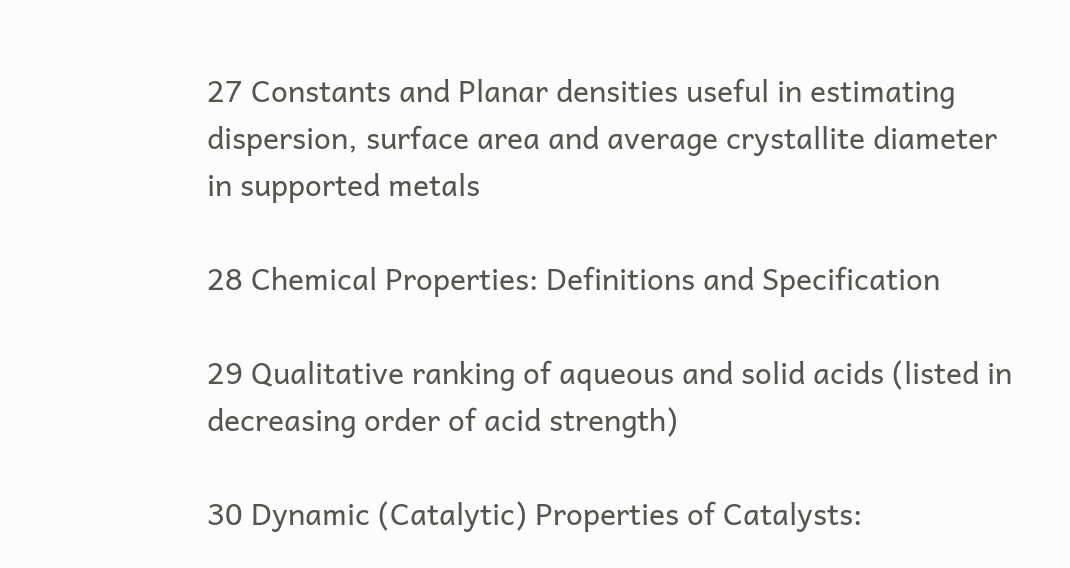27 Constants and Planar densities useful in estimating dispersion, surface area and average crystallite diameter in supported metals

28 Chemical Properties: Definitions and Specification

29 Qualitative ranking of aqueous and solid acids (listed in decreasing order of acid strength)

30 Dynamic (Catalytic) Properties of Catalysts: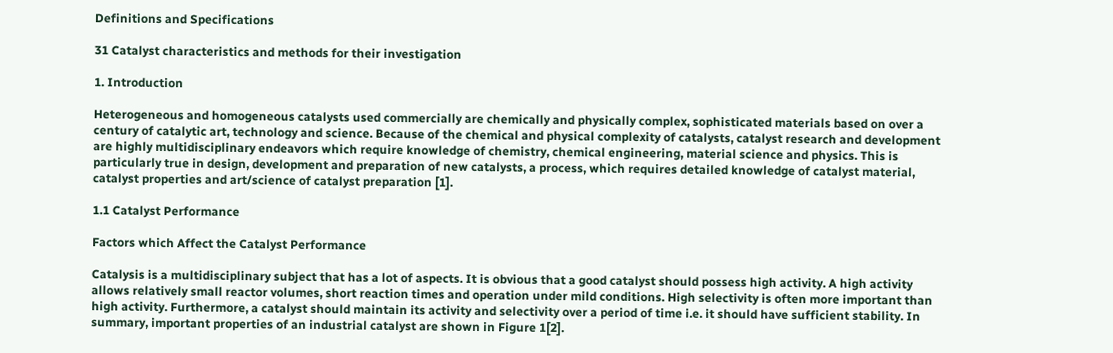Definitions and Specifications

31 Catalyst characteristics and methods for their investigation

1. Introduction

Heterogeneous and homogeneous catalysts used commercially are chemically and physically complex, sophisticated materials based on over a century of catalytic art, technology and science. Because of the chemical and physical complexity of catalysts, catalyst research and development are highly multidisciplinary endeavors which require knowledge of chemistry, chemical engineering, material science and physics. This is particularly true in design, development and preparation of new catalysts, a process, which requires detailed knowledge of catalyst material, catalyst properties and art/science of catalyst preparation [1].

1.1 Catalyst Performance

Factors which Affect the Catalyst Performance

Catalysis is a multidisciplinary subject that has a lot of aspects. It is obvious that a good catalyst should possess high activity. A high activity allows relatively small reactor volumes, short reaction times and operation under mild conditions. High selectivity is often more important than high activity. Furthermore, a catalyst should maintain its activity and selectivity over a period of time i.e. it should have sufficient stability. In summary, important properties of an industrial catalyst are shown in Figure 1[2].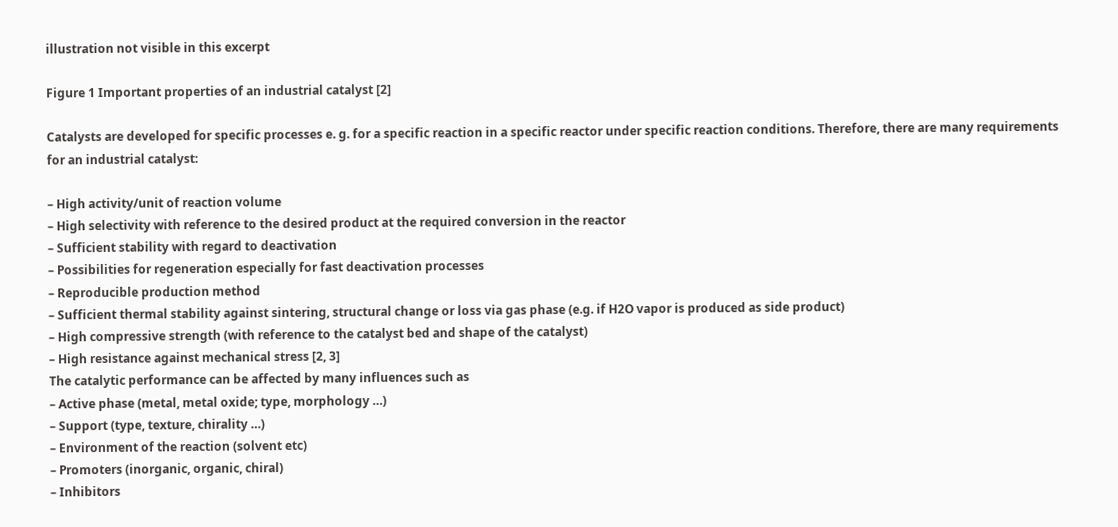illustration not visible in this excerpt

Figure 1 Important properties of an industrial catalyst [2]

Catalysts are developed for specific processes e. g. for a specific reaction in a specific reactor under specific reaction conditions. Therefore, there are many requirements for an industrial catalyst:

– High activity/unit of reaction volume
– High selectivity with reference to the desired product at the required conversion in the reactor
– Sufficient stability with regard to deactivation
– Possibilities for regeneration especially for fast deactivation processes
– Reproducible production method
– Sufficient thermal stability against sintering, structural change or loss via gas phase (e.g. if H2O vapor is produced as side product)
– High compressive strength (with reference to the catalyst bed and shape of the catalyst)
– High resistance against mechanical stress [2, 3]
The catalytic performance can be affected by many influences such as
– Active phase (metal, metal oxide; type, morphology …)
– Support (type, texture, chirality …)
– Environment of the reaction (solvent etc)
– Promoters (inorganic, organic, chiral)
– Inhibitors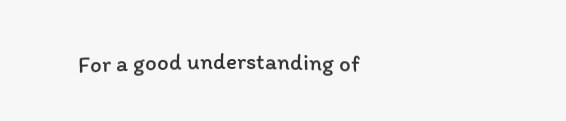For a good understanding of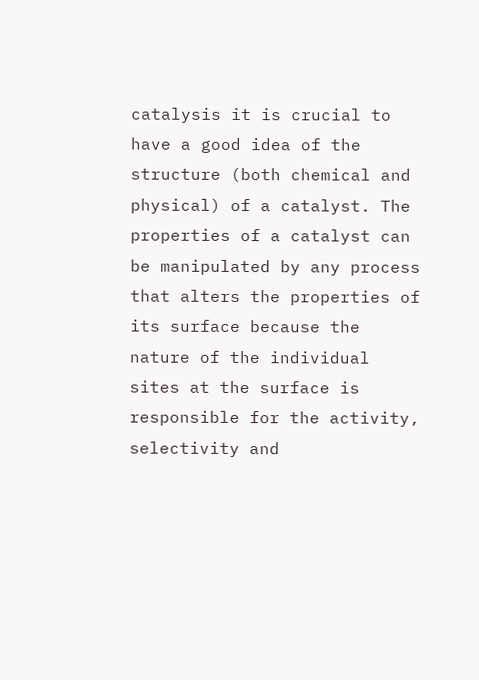catalysis it is crucial to have a good idea of the structure (both chemical and physical) of a catalyst. The properties of a catalyst can be manipulated by any process that alters the properties of its surface because the nature of the individual sites at the surface is responsible for the activity, selectivity and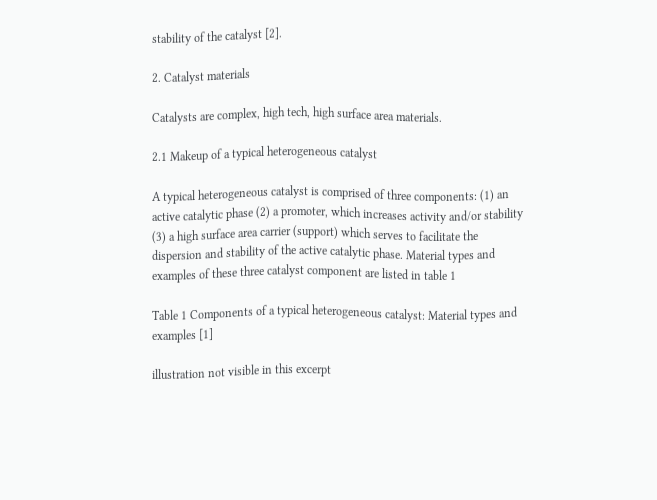stability of the catalyst [2].

2. Catalyst materials

Catalysts are complex, high tech, high surface area materials.

2.1 Makeup of a typical heterogeneous catalyst

A typical heterogeneous catalyst is comprised of three components: (1) an active catalytic phase (2) a promoter, which increases activity and/or stability (3) a high surface area carrier (support) which serves to facilitate the dispersion and stability of the active catalytic phase. Material types and examples of these three catalyst component are listed in table 1

Table 1 Components of a typical heterogeneous catalyst: Material types and examples [1]

illustration not visible in this excerpt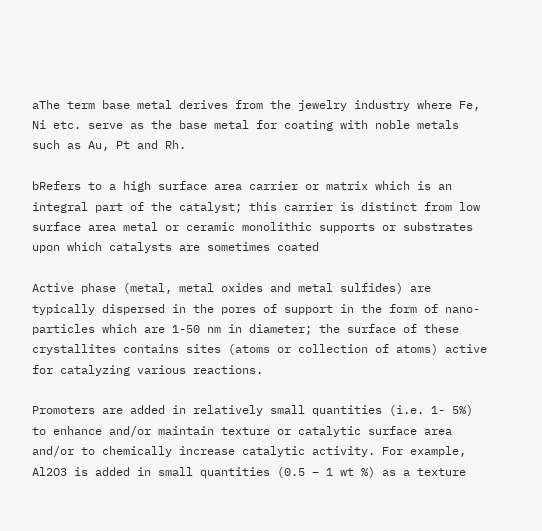aThe term base metal derives from the jewelry industry where Fe, Ni etc. serve as the base metal for coating with noble metals such as Au, Pt and Rh.

bRefers to a high surface area carrier or matrix which is an integral part of the catalyst; this carrier is distinct from low surface area metal or ceramic monolithic supports or substrates upon which catalysts are sometimes coated

Active phase (metal, metal oxides and metal sulfides) are typically dispersed in the pores of support in the form of nano-particles which are 1-50 nm in diameter; the surface of these crystallites contains sites (atoms or collection of atoms) active for catalyzing various reactions.

Promoters are added in relatively small quantities (i.e. 1- 5%) to enhance and/or maintain texture or catalytic surface area and/or to chemically increase catalytic activity. For example, Al2O3 is added in small quantities (0.5 – 1 wt %) as a texture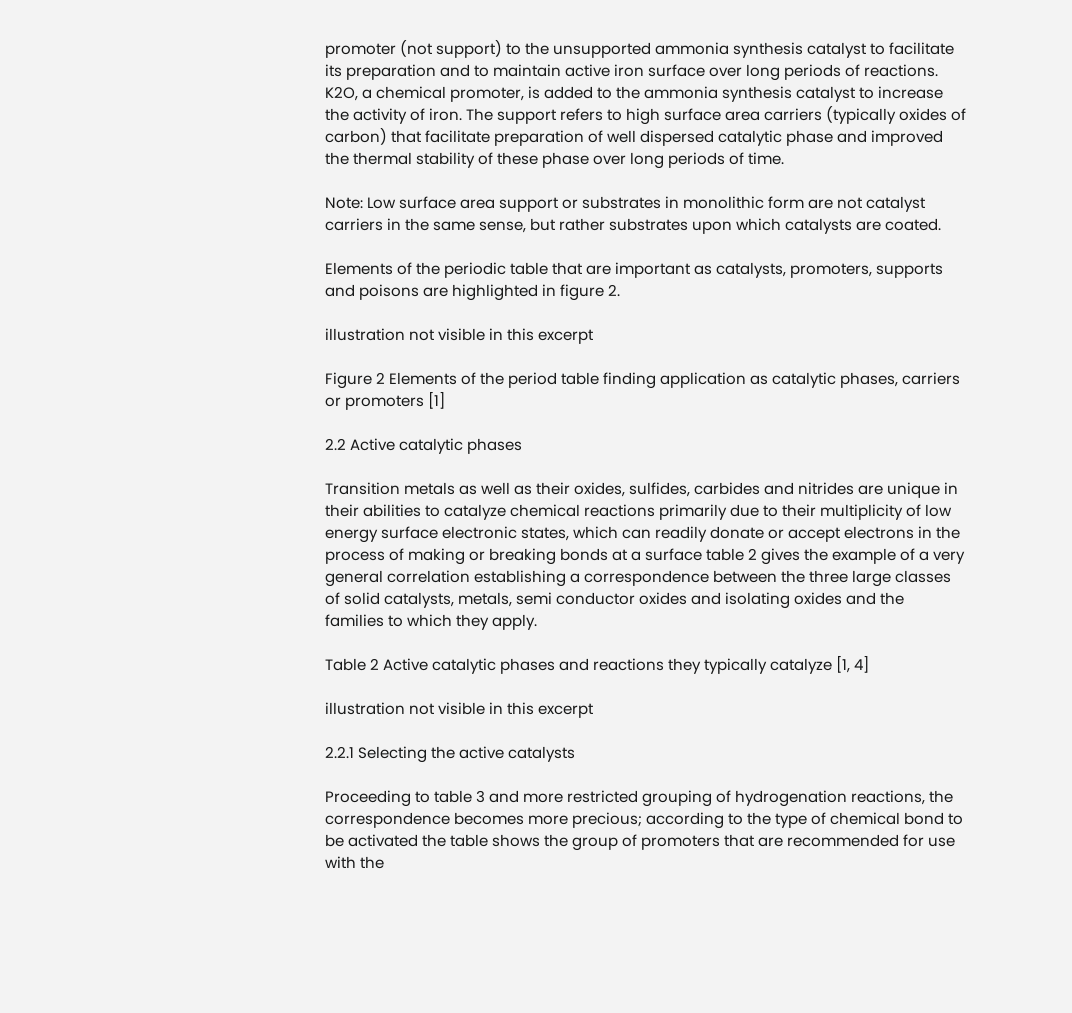promoter (not support) to the unsupported ammonia synthesis catalyst to facilitate its preparation and to maintain active iron surface over long periods of reactions. K2O, a chemical promoter, is added to the ammonia synthesis catalyst to increase the activity of iron. The support refers to high surface area carriers (typically oxides of carbon) that facilitate preparation of well dispersed catalytic phase and improved the thermal stability of these phase over long periods of time.

Note: Low surface area support or substrates in monolithic form are not catalyst carriers in the same sense, but rather substrates upon which catalysts are coated.

Elements of the periodic table that are important as catalysts, promoters, supports and poisons are highlighted in figure 2.

illustration not visible in this excerpt

Figure 2 Elements of the period table finding application as catalytic phases, carriers or promoters [1]

2.2 Active catalytic phases

Transition metals as well as their oxides, sulfides, carbides and nitrides are unique in their abilities to catalyze chemical reactions primarily due to their multiplicity of low energy surface electronic states, which can readily donate or accept electrons in the process of making or breaking bonds at a surface table 2 gives the example of a very general correlation establishing a correspondence between the three large classes of solid catalysts, metals, semi conductor oxides and isolating oxides and the families to which they apply.

Table 2 Active catalytic phases and reactions they typically catalyze [1, 4]

illustration not visible in this excerpt

2.2.1 Selecting the active catalysts

Proceeding to table 3 and more restricted grouping of hydrogenation reactions, the correspondence becomes more precious; according to the type of chemical bond to be activated the table shows the group of promoters that are recommended for use with the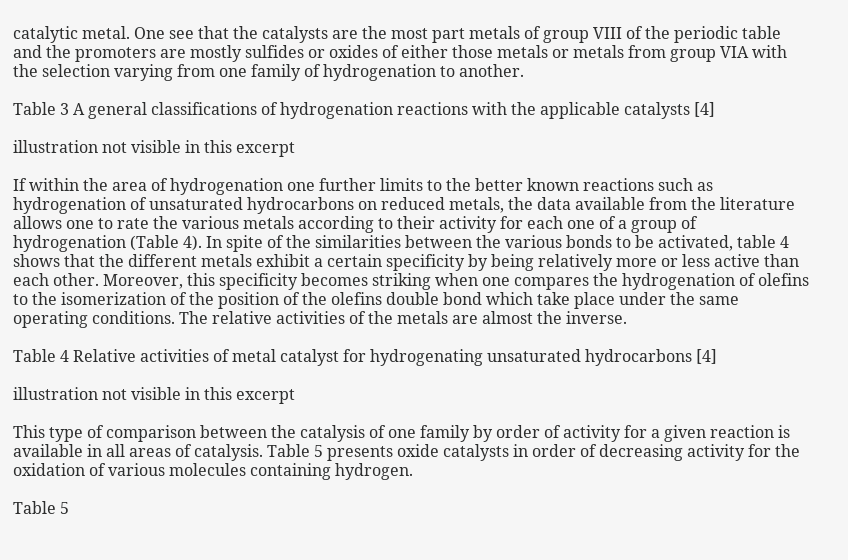catalytic metal. One see that the catalysts are the most part metals of group VIII of the periodic table and the promoters are mostly sulfides or oxides of either those metals or metals from group VIA with the selection varying from one family of hydrogenation to another.

Table 3 A general classifications of hydrogenation reactions with the applicable catalysts [4]

illustration not visible in this excerpt

If within the area of hydrogenation one further limits to the better known reactions such as hydrogenation of unsaturated hydrocarbons on reduced metals, the data available from the literature allows one to rate the various metals according to their activity for each one of a group of hydrogenation (Table 4). In spite of the similarities between the various bonds to be activated, table 4 shows that the different metals exhibit a certain specificity by being relatively more or less active than each other. Moreover, this specificity becomes striking when one compares the hydrogenation of olefins to the isomerization of the position of the olefins double bond which take place under the same operating conditions. The relative activities of the metals are almost the inverse.

Table 4 Relative activities of metal catalyst for hydrogenating unsaturated hydrocarbons [4]

illustration not visible in this excerpt

This type of comparison between the catalysis of one family by order of activity for a given reaction is available in all areas of catalysis. Table 5 presents oxide catalysts in order of decreasing activity for the oxidation of various molecules containing hydrogen.

Table 5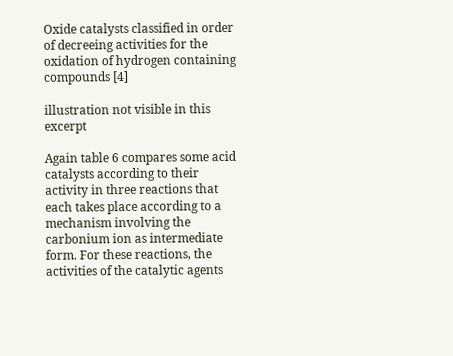Oxide catalysts classified in order of decreeing activities for the oxidation of hydrogen containing compounds [4]

illustration not visible in this excerpt

Again table 6 compares some acid catalysts according to their activity in three reactions that each takes place according to a mechanism involving the carbonium ion as intermediate form. For these reactions, the activities of the catalytic agents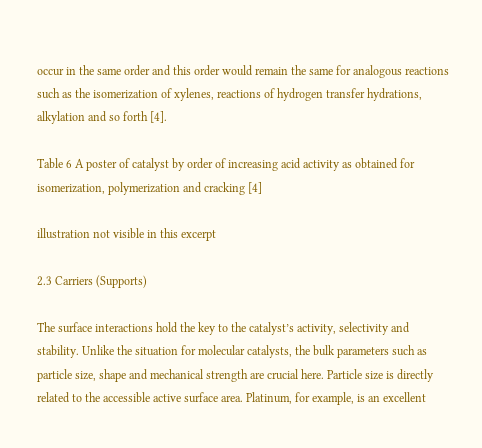occur in the same order and this order would remain the same for analogous reactions such as the isomerization of xylenes, reactions of hydrogen transfer hydrations, alkylation and so forth [4].

Table 6 A poster of catalyst by order of increasing acid activity as obtained for isomerization, polymerization and cracking [4]

illustration not visible in this excerpt

2.3 Carriers (Supports)

The surface interactions hold the key to the catalyst’s activity, selectivity and stability. Unlike the situation for molecular catalysts, the bulk parameters such as particle size, shape and mechanical strength are crucial here. Particle size is directly related to the accessible active surface area. Platinum, for example, is an excellent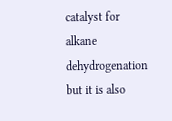catalyst for alkane dehydrogenation but it is also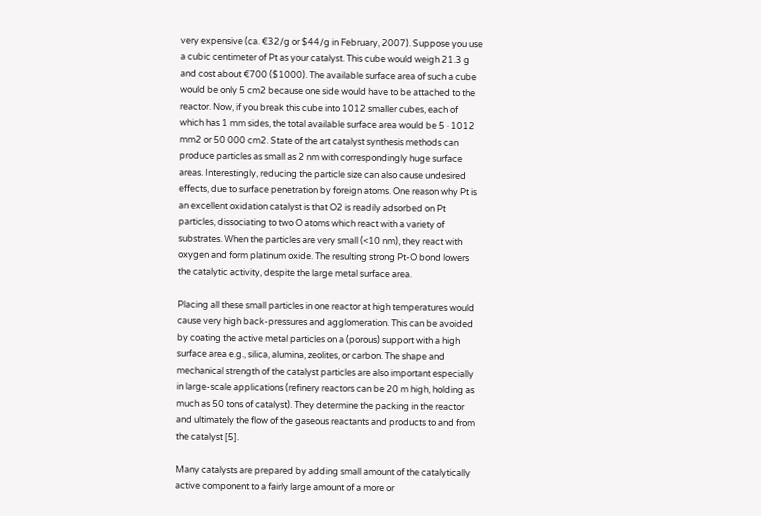very expensive (ca. €32/g or $44/g in February, 2007). Suppose you use a cubic centimeter of Pt as your catalyst. This cube would weigh 21.3 g and cost about €700 ($1000). The available surface area of such a cube would be only 5 cm2 because one side would have to be attached to the reactor. Now, if you break this cube into 1012 smaller cubes, each of which has 1 mm sides, the total available surface area would be 5 · 1012 mm2 or 50 000 cm2. State of the art catalyst synthesis methods can produce particles as small as 2 nm with correspondingly huge surface areas. Interestingly, reducing the particle size can also cause undesired effects, due to surface penetration by foreign atoms. One reason why Pt is an excellent oxidation catalyst is that O2 is readily adsorbed on Pt particles, dissociating to two O atoms which react with a variety of substrates. When the particles are very small (<10 nm), they react with oxygen and form platinum oxide. The resulting strong Pt-O bond lowers the catalytic activity, despite the large metal surface area.

Placing all these small particles in one reactor at high temperatures would cause very high back-pressures and agglomeration. This can be avoided by coating the active metal particles on a (porous) support with a high surface area e.g., silica, alumina, zeolites, or carbon. The shape and mechanical strength of the catalyst particles are also important especially in large-scale applications (refinery reactors can be 20 m high, holding as much as 50 tons of catalyst). They determine the packing in the reactor and ultimately the flow of the gaseous reactants and products to and from the catalyst [5].

Many catalysts are prepared by adding small amount of the catalytically active component to a fairly large amount of a more or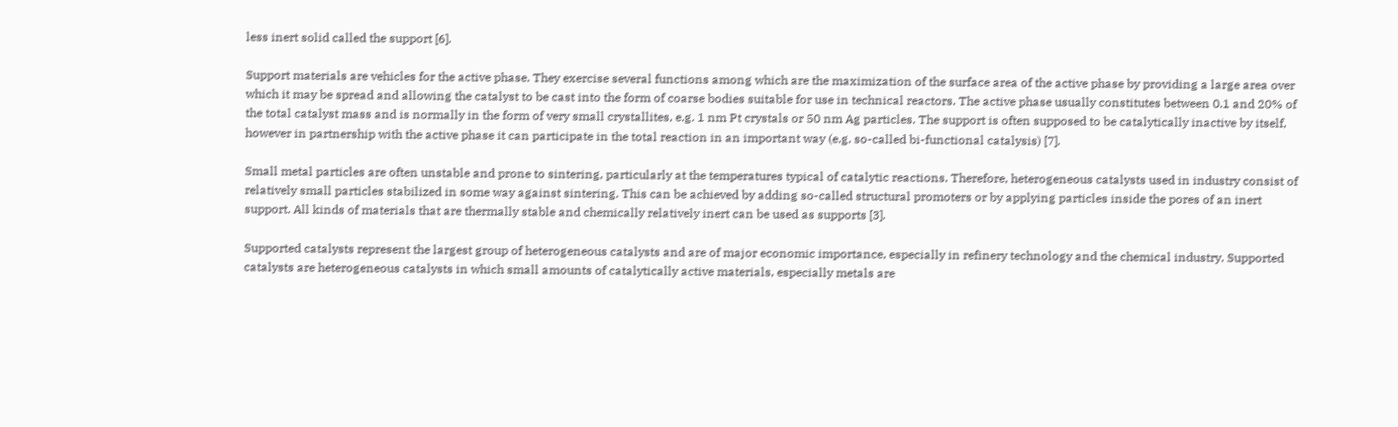less inert solid called the support [6].

Support materials are vehicles for the active phase. They exercise several functions among which are the maximization of the surface area of the active phase by providing a large area over which it may be spread and allowing the catalyst to be cast into the form of coarse bodies suitable for use in technical reactors. The active phase usually constitutes between 0.1 and 20% of the total catalyst mass and is normally in the form of very small crystallites, e.g. 1 nm Pt crystals or 50 nm Ag particles. The support is often supposed to be catalytically inactive by itself, however in partnership with the active phase it can participate in the total reaction in an important way (e.g. so-called bi-functional catalysis) [7].

Small metal particles are often unstable and prone to sintering, particularly at the temperatures typical of catalytic reactions. Therefore, heterogeneous catalysts used in industry consist of relatively small particles stabilized in some way against sintering. This can be achieved by adding so-called structural promoters or by applying particles inside the pores of an inert support. All kinds of materials that are thermally stable and chemically relatively inert can be used as supports [3].

Supported catalysts represent the largest group of heterogeneous catalysts and are of major economic importance, especially in refinery technology and the chemical industry. Supported catalysts are heterogeneous catalysts in which small amounts of catalytically active materials, especially metals are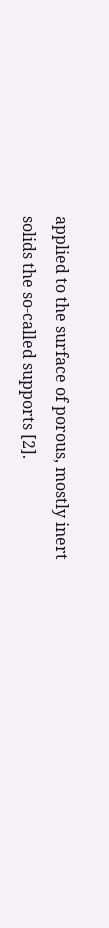applied to the surface of porous, mostly inert solids the so-called supports [2].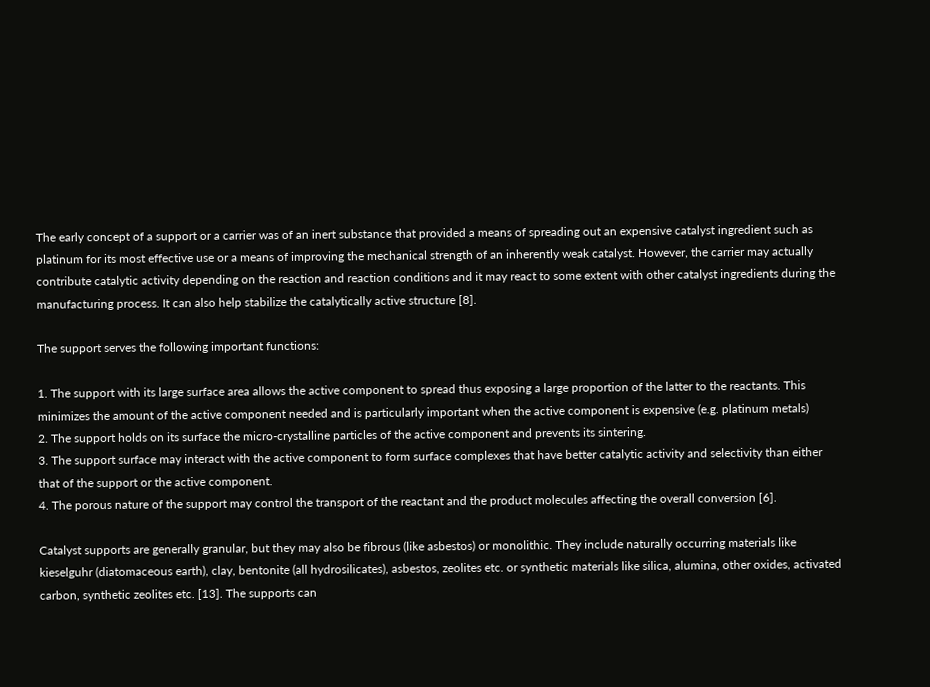The early concept of a support or a carrier was of an inert substance that provided a means of spreading out an expensive catalyst ingredient such as platinum for its most effective use or a means of improving the mechanical strength of an inherently weak catalyst. However, the carrier may actually contribute catalytic activity depending on the reaction and reaction conditions and it may react to some extent with other catalyst ingredients during the manufacturing process. It can also help stabilize the catalytically active structure [8].

The support serves the following important functions:

1. The support with its large surface area allows the active component to spread thus exposing a large proportion of the latter to the reactants. This minimizes the amount of the active component needed and is particularly important when the active component is expensive (e.g. platinum metals)
2. The support holds on its surface the micro-crystalline particles of the active component and prevents its sintering.
3. The support surface may interact with the active component to form surface complexes that have better catalytic activity and selectivity than either that of the support or the active component.
4. The porous nature of the support may control the transport of the reactant and the product molecules affecting the overall conversion [6].

Catalyst supports are generally granular, but they may also be fibrous (like asbestos) or monolithic. They include naturally occurring materials like kieselguhr (diatomaceous earth), clay, bentonite (all hydrosilicates), asbestos, zeolites etc. or synthetic materials like silica, alumina, other oxides, activated carbon, synthetic zeolites etc. [13]. The supports can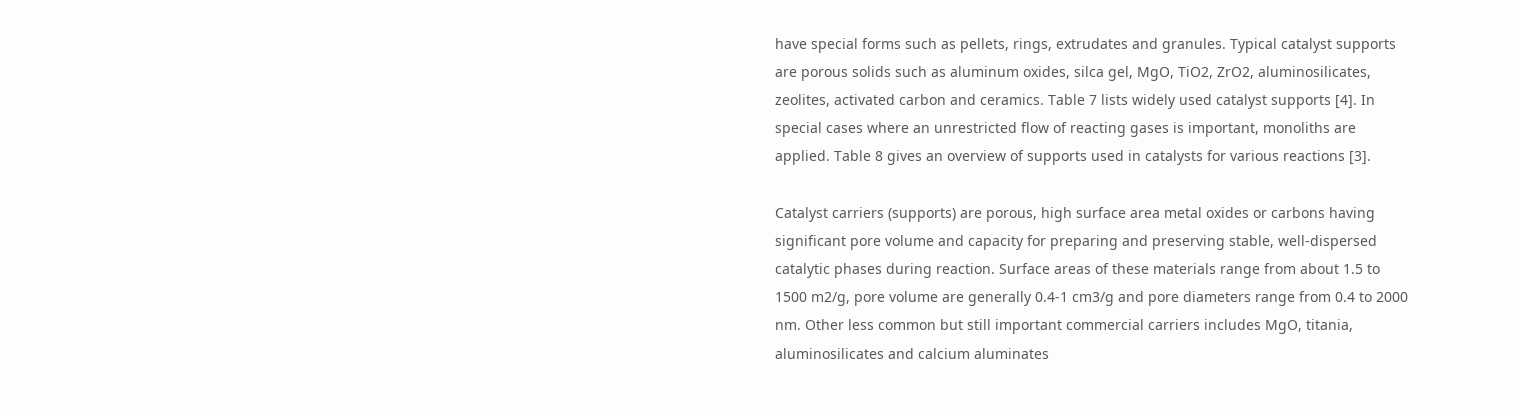have special forms such as pellets, rings, extrudates and granules. Typical catalyst supports are porous solids such as aluminum oxides, silca gel, MgO, TiO2, ZrO2, aluminosilicates, zeolites, activated carbon and ceramics. Table 7 lists widely used catalyst supports [4]. In special cases where an unrestricted flow of reacting gases is important, monoliths are applied. Table 8 gives an overview of supports used in catalysts for various reactions [3].

Catalyst carriers (supports) are porous, high surface area metal oxides or carbons having significant pore volume and capacity for preparing and preserving stable, well-dispersed catalytic phases during reaction. Surface areas of these materials range from about 1.5 to 1500 m2/g, pore volume are generally 0.4-1 cm3/g and pore diameters range from 0.4 to 2000 nm. Other less common but still important commercial carriers includes MgO, titania, aluminosilicates and calcium aluminates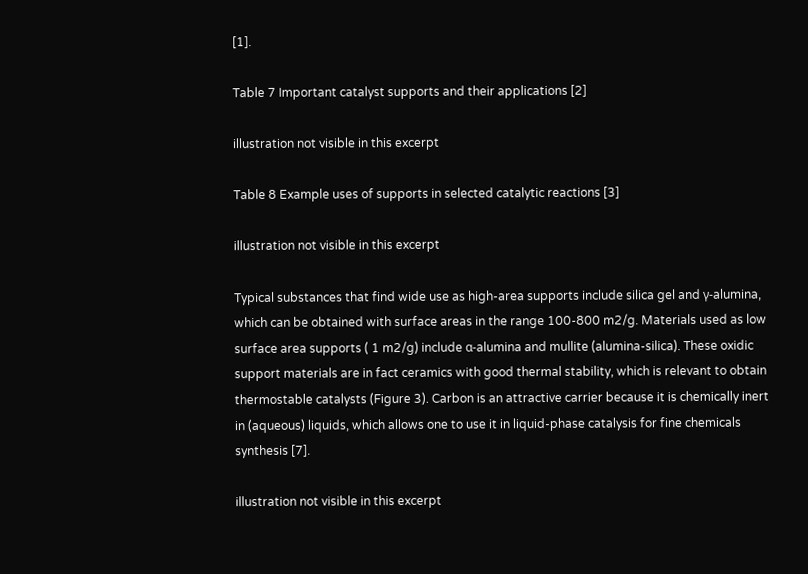[1].

Table 7 Important catalyst supports and their applications [2]

illustration not visible in this excerpt

Table 8 Example uses of supports in selected catalytic reactions [3]

illustration not visible in this excerpt

Typical substances that find wide use as high-area supports include silica gel and γ-alumina, which can be obtained with surface areas in the range 100-800 m2/g. Materials used as low surface area supports ( 1 m2/g) include α-alumina and mullite (alumina-silica). These oxidic support materials are in fact ceramics with good thermal stability, which is relevant to obtain thermostable catalysts (Figure 3). Carbon is an attractive carrier because it is chemically inert in (aqueous) liquids, which allows one to use it in liquid-phase catalysis for fine chemicals synthesis [7].

illustration not visible in this excerpt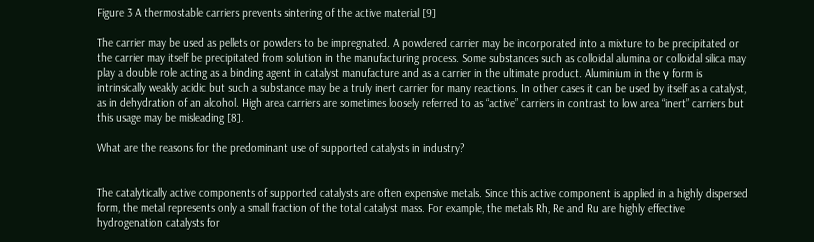Figure 3 A thermostable carriers prevents sintering of the active material [9]

The carrier may be used as pellets or powders to be impregnated. A powdered carrier may be incorporated into a mixture to be precipitated or the carrier may itself be precipitated from solution in the manufacturing process. Some substances such as colloidal alumina or colloidal silica may play a double role acting as a binding agent in catalyst manufacture and as a carrier in the ultimate product. Aluminium in the γ form is intrinsically weakly acidic but such a substance may be a truly inert carrier for many reactions. In other cases it can be used by itself as a catalyst, as in dehydration of an alcohol. High area carriers are sometimes loosely referred to as “active” carriers in contrast to low area “inert” carriers but this usage may be misleading [8].

What are the reasons for the predominant use of supported catalysts in industry?


The catalytically active components of supported catalysts are often expensive metals. Since this active component is applied in a highly dispersed form, the metal represents only a small fraction of the total catalyst mass. For example, the metals Rh, Re and Ru are highly effective hydrogenation catalysts for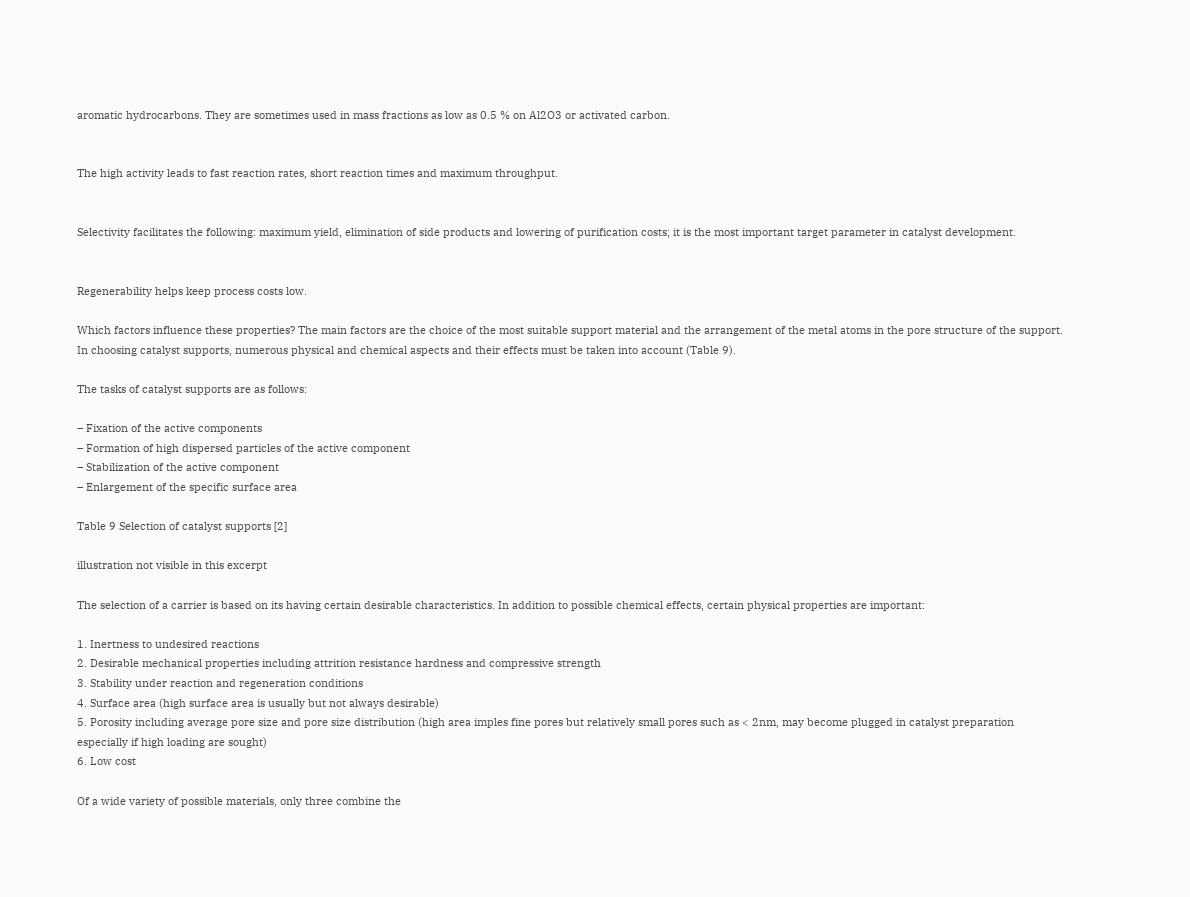aromatic hydrocarbons. They are sometimes used in mass fractions as low as 0.5 % on Al2O3 or activated carbon.


The high activity leads to fast reaction rates, short reaction times and maximum throughput.


Selectivity facilitates the following: maximum yield, elimination of side products and lowering of purification costs; it is the most important target parameter in catalyst development.


Regenerability helps keep process costs low.

Which factors influence these properties? The main factors are the choice of the most suitable support material and the arrangement of the metal atoms in the pore structure of the support. In choosing catalyst supports, numerous physical and chemical aspects and their effects must be taken into account (Table 9).

The tasks of catalyst supports are as follows:

– Fixation of the active components
– Formation of high dispersed particles of the active component
– Stabilization of the active component
– Enlargement of the specific surface area

Table 9 Selection of catalyst supports [2]

illustration not visible in this excerpt

The selection of a carrier is based on its having certain desirable characteristics. In addition to possible chemical effects, certain physical properties are important:

1. Inertness to undesired reactions
2. Desirable mechanical properties including attrition resistance hardness and compressive strength
3. Stability under reaction and regeneration conditions
4. Surface area (high surface area is usually but not always desirable)
5. Porosity including average pore size and pore size distribution (high area imples fine pores but relatively small pores such as < 2nm, may become plugged in catalyst preparation especially if high loading are sought)
6. Low cost

Of a wide variety of possible materials, only three combine the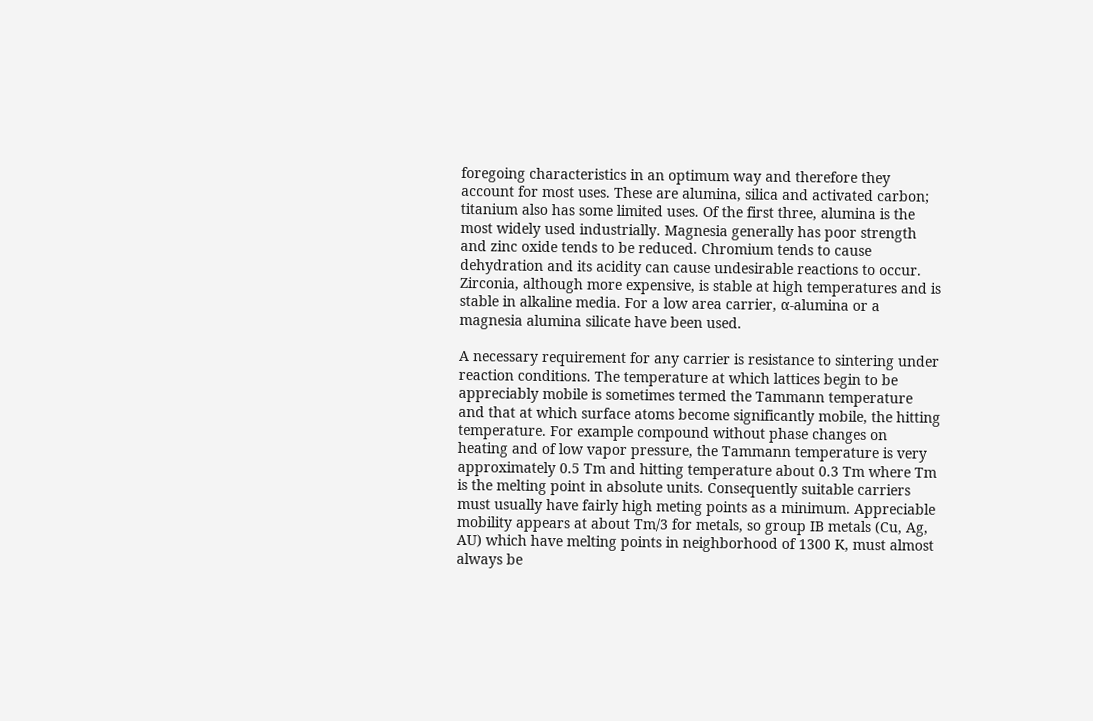foregoing characteristics in an optimum way and therefore they account for most uses. These are alumina, silica and activated carbon; titanium also has some limited uses. Of the first three, alumina is the most widely used industrially. Magnesia generally has poor strength and zinc oxide tends to be reduced. Chromium tends to cause dehydration and its acidity can cause undesirable reactions to occur. Zirconia, although more expensive, is stable at high temperatures and is stable in alkaline media. For a low area carrier, α-alumina or a magnesia alumina silicate have been used.

A necessary requirement for any carrier is resistance to sintering under reaction conditions. The temperature at which lattices begin to be appreciably mobile is sometimes termed the Tammann temperature and that at which surface atoms become significantly mobile, the hitting temperature. For example compound without phase changes on heating and of low vapor pressure, the Tammann temperature is very approximately 0.5 Tm and hitting temperature about 0.3 Tm where Tm is the melting point in absolute units. Consequently suitable carriers must usually have fairly high meting points as a minimum. Appreciable mobility appears at about Tm/3 for metals, so group IB metals (Cu, Ag, AU) which have melting points in neighborhood of 1300 K, must almost always be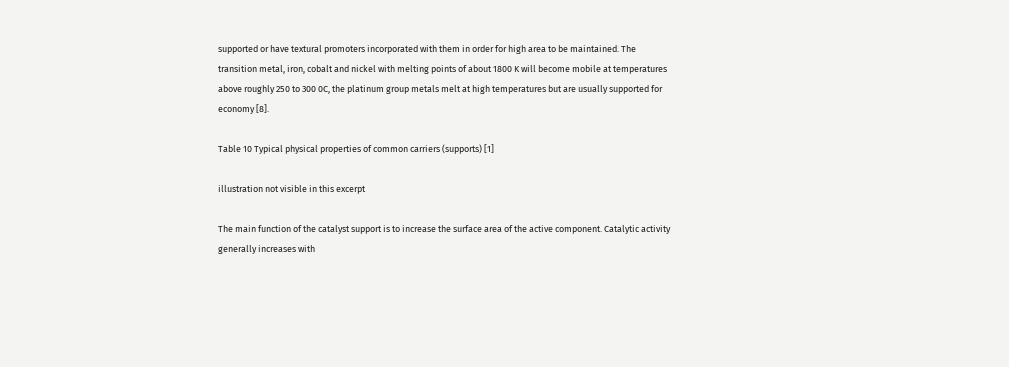supported or have textural promoters incorporated with them in order for high area to be maintained. The transition metal, iron, cobalt and nickel with melting points of about 1800 K will become mobile at temperatures above roughly 250 to 300 0C, the platinum group metals melt at high temperatures but are usually supported for economy [8].

Table 10 Typical physical properties of common carriers (supports) [1]

illustration not visible in this excerpt

The main function of the catalyst support is to increase the surface area of the active component. Catalytic activity generally increases with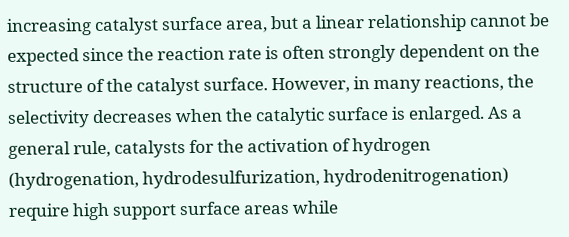increasing catalyst surface area, but a linear relationship cannot be expected since the reaction rate is often strongly dependent on the structure of the catalyst surface. However, in many reactions, the selectivity decreases when the catalytic surface is enlarged. As a general rule, catalysts for the activation of hydrogen (hydrogenation, hydrodesulfurization, hydrodenitrogenation) require high support surface areas while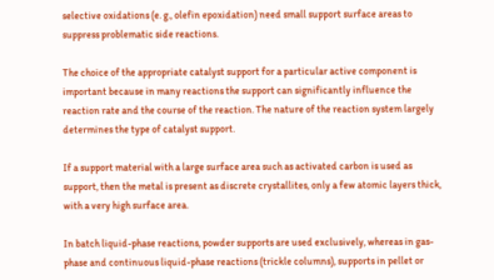selective oxidations (e. g., olefin epoxidation) need small support surface areas to suppress problematic side reactions.

The choice of the appropriate catalyst support for a particular active component is important because in many reactions the support can significantly influence the reaction rate and the course of the reaction. The nature of the reaction system largely determines the type of catalyst support.

If a support material with a large surface area such as activated carbon is used as support, then the metal is present as discrete crystallites, only a few atomic layers thick, with a very high surface area.

In batch liquid-phase reactions, powder supports are used exclusively, whereas in gas-phase and continuous liquid-phase reactions (trickle columns), supports in pellet or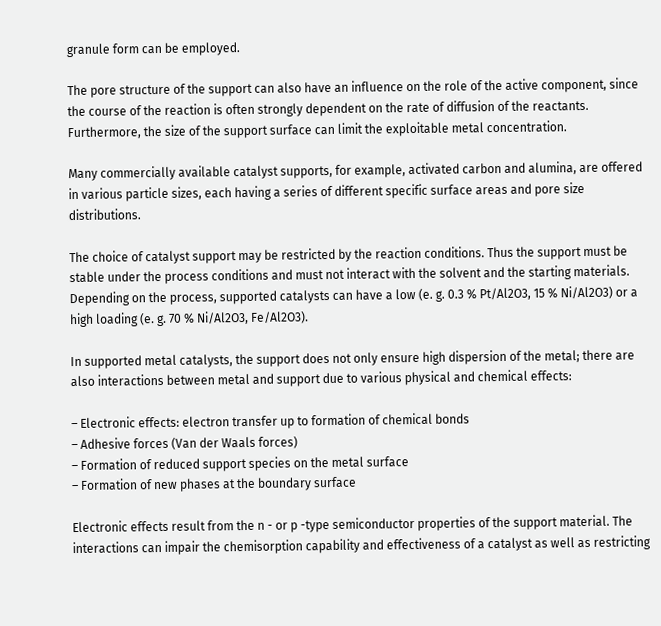granule form can be employed.

The pore structure of the support can also have an influence on the role of the active component, since the course of the reaction is often strongly dependent on the rate of diffusion of the reactants. Furthermore, the size of the support surface can limit the exploitable metal concentration.

Many commercially available catalyst supports, for example, activated carbon and alumina, are offered in various particle sizes, each having a series of different specific surface areas and pore size distributions.

The choice of catalyst support may be restricted by the reaction conditions. Thus the support must be stable under the process conditions and must not interact with the solvent and the starting materials. Depending on the process, supported catalysts can have a low (e. g. 0.3 % Pt/Al2O3, 15 % Ni/Al2O3) or a high loading (e. g. 70 % Ni/Al2O3, Fe/Al2O3).

In supported metal catalysts, the support does not only ensure high dispersion of the metal; there are also interactions between metal and support due to various physical and chemical effects:

– Electronic effects: electron transfer up to formation of chemical bonds
– Adhesive forces (Van der Waals forces)
– Formation of reduced support species on the metal surface
– Formation of new phases at the boundary surface

Electronic effects result from the n - or p -type semiconductor properties of the support material. The interactions can impair the chemisorption capability and effectiveness of a catalyst as well as restricting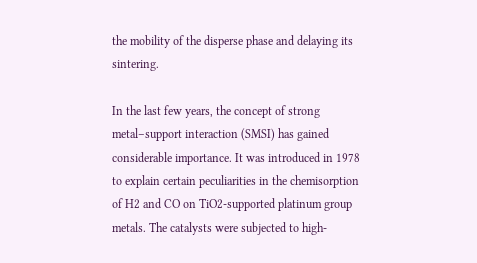the mobility of the disperse phase and delaying its sintering.

In the last few years, the concept of strong metal–support interaction (SMSI) has gained considerable importance. It was introduced in 1978 to explain certain peculiarities in the chemisorption of H2 and CO on TiO2-supported platinum group metals. The catalysts were subjected to high-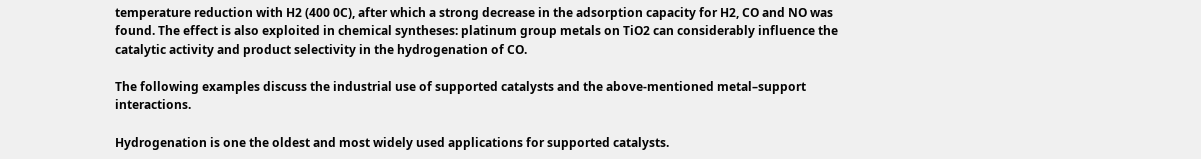temperature reduction with H2 (400 0C), after which a strong decrease in the adsorption capacity for H2, CO and NO was found. The effect is also exploited in chemical syntheses: platinum group metals on TiO2 can considerably influence the catalytic activity and product selectivity in the hydrogenation of CO.

The following examples discuss the industrial use of supported catalysts and the above-mentioned metal–support interactions.

Hydrogenation is one the oldest and most widely used applications for supported catalysts.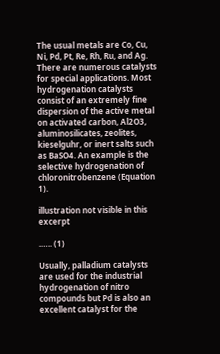The usual metals are Co, Cu, Ni, Pd, Pt, Re, Rh, Ru, and Ag. There are numerous catalysts for special applications. Most hydrogenation catalysts consist of an extremely fine dispersion of the active metal on activated carbon, Al2O3, aluminosilicates, zeolites, kieselguhr, or inert salts such as BaSO4. An example is the selective hydrogenation of chloronitrobenzene (Equation 1).

illustration not visible in this excerpt

.….. (1)

Usually, palladium catalysts are used for the industrial hydrogenation of nitro compounds but Pd is also an excellent catalyst for the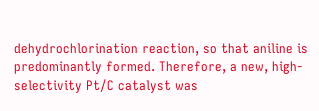dehydrochlorination reaction, so that aniline is predominantly formed. Therefore, a new, high-selectivity Pt/C catalyst was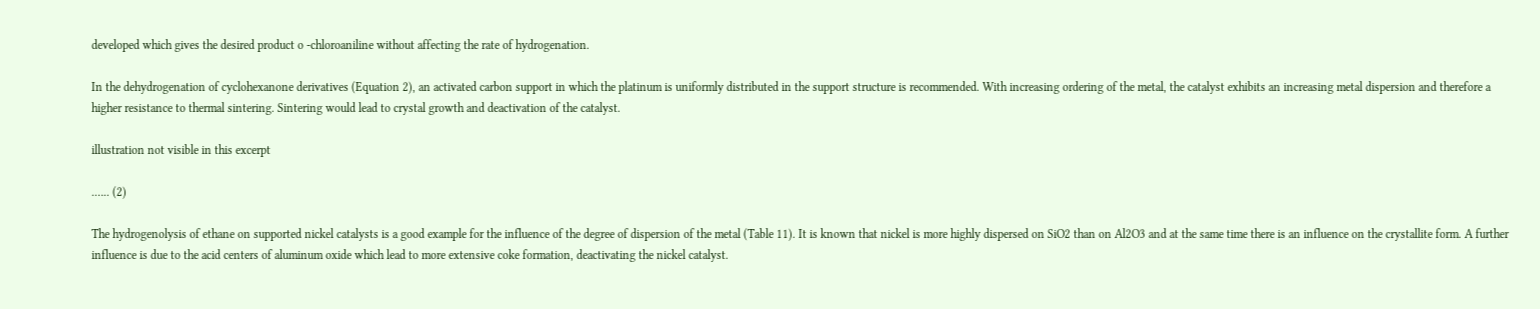developed which gives the desired product o -chloroaniline without affecting the rate of hydrogenation.

In the dehydrogenation of cyclohexanone derivatives (Equation 2), an activated carbon support in which the platinum is uniformly distributed in the support structure is recommended. With increasing ordering of the metal, the catalyst exhibits an increasing metal dispersion and therefore a higher resistance to thermal sintering. Sintering would lead to crystal growth and deactivation of the catalyst.

illustration not visible in this excerpt

.….. (2)

The hydrogenolysis of ethane on supported nickel catalysts is a good example for the influence of the degree of dispersion of the metal (Table 11). It is known that nickel is more highly dispersed on SiO2 than on Al2O3 and at the same time there is an influence on the crystallite form. A further influence is due to the acid centers of aluminum oxide which lead to more extensive coke formation, deactivating the nickel catalyst.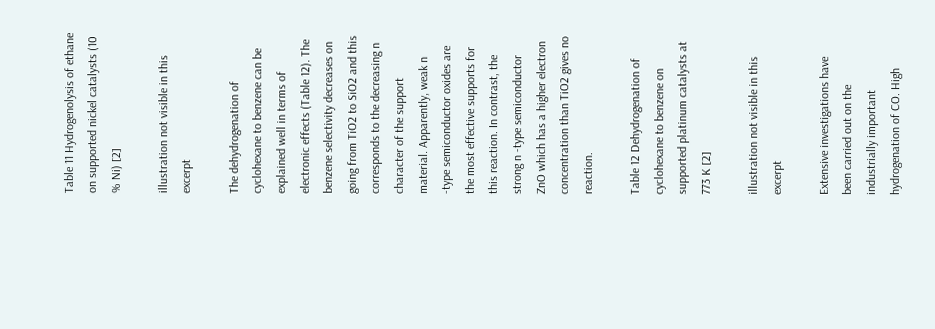Table 11 Hydrogenolysis of ethane on supported nickel catalysts (10 % Ni) [2]

illustration not visible in this excerpt

The dehydrogenation of cyclohexane to benzene can be explained well in terms of electronic effects (Table 12). The benzene selectivity decreases on going from TiO2 to SiO2 and this corresponds to the decreasing n character of the support material. Apparently, weak n -type semiconductor oxides are the most effective supports for this reaction. In contrast, the strong n -type semiconductor ZnO which has a higher electron concentration than TiO2 gives no reaction.

Table 12 Dehydrogenation of cyclohexane to benzene on supported platinum catalysts at 773 K [2]

illustration not visible in this excerpt

Extensive investigations have been carried out on the industrially important hydrogenation of CO. High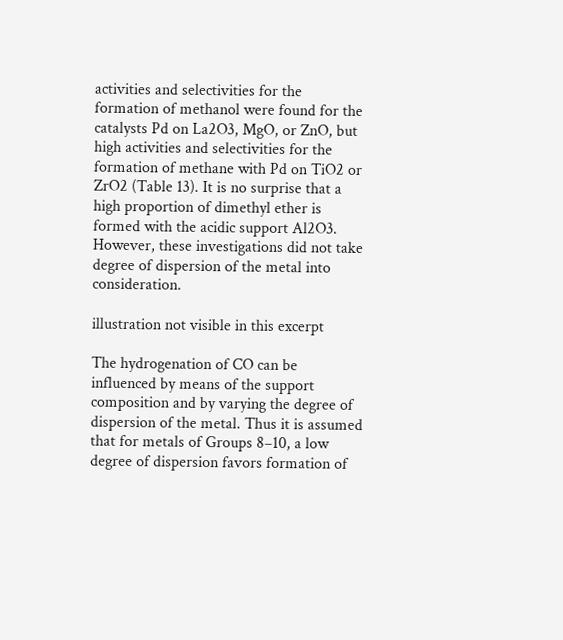activities and selectivities for the formation of methanol were found for the catalysts Pd on La2O3, MgO, or ZnO, but high activities and selectivities for the formation of methane with Pd on TiO2 or ZrO2 (Table 13). It is no surprise that a high proportion of dimethyl ether is formed with the acidic support Al2O3. However, these investigations did not take degree of dispersion of the metal into consideration.

illustration not visible in this excerpt

The hydrogenation of CO can be influenced by means of the support composition and by varying the degree of dispersion of the metal. Thus it is assumed that for metals of Groups 8–10, a low degree of dispersion favors formation of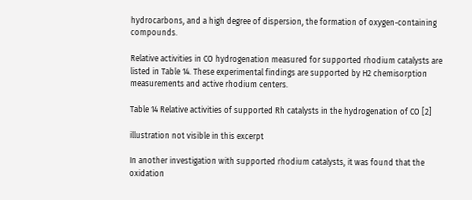hydrocarbons, and a high degree of dispersion, the formation of oxygen-containing compounds.

Relative activities in CO hydrogenation measured for supported rhodium catalysts are listed in Table 14. These experimental findings are supported by H2 chemisorption measurements and active rhodium centers.

Table 14 Relative activities of supported Rh catalysts in the hydrogenation of CO [2]

illustration not visible in this excerpt

In another investigation with supported rhodium catalysts, it was found that the oxidation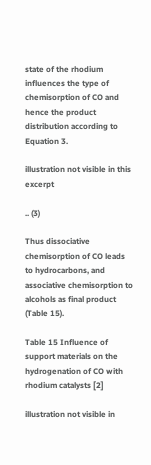state of the rhodium influences the type of chemisorption of CO and hence the product distribution according to Equation 3.

illustration not visible in this excerpt

.. (3)

Thus dissociative chemisorption of CO leads to hydrocarbons, and associative chemisorption to alcohols as final product (Table 15).

Table 15 Influence of support materials on the hydrogenation of CO with rhodium catalysts [2]

illustration not visible in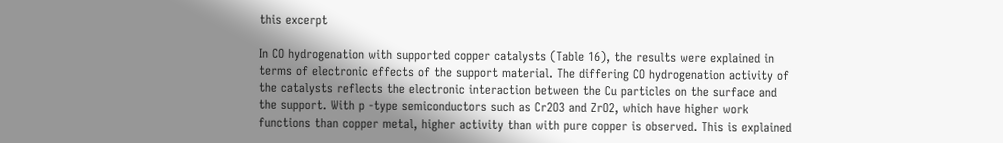this excerpt

In CO hydrogenation with supported copper catalysts (Table 16), the results were explained in terms of electronic effects of the support material. The differing CO hydrogenation activity of the catalysts reflects the electronic interaction between the Cu particles on the surface and the support. With p -type semiconductors such as Cr2O3 and ZrO2, which have higher work functions than copper metal, higher activity than with pure copper is observed. This is explained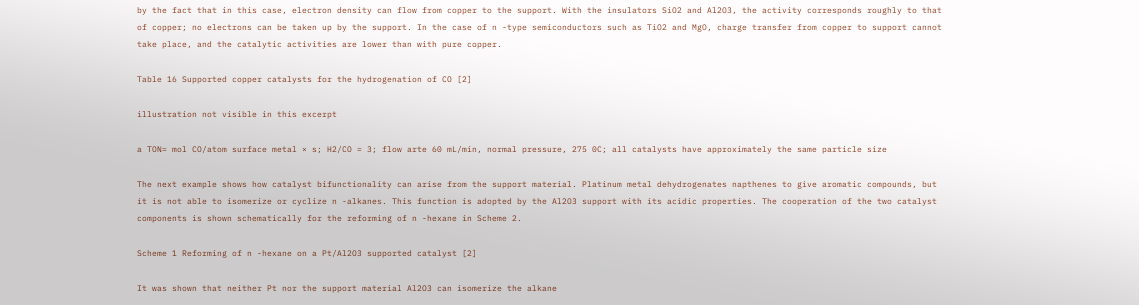by the fact that in this case, electron density can flow from copper to the support. With the insulators SiO2 and Al2O3, the activity corresponds roughly to that of copper; no electrons can be taken up by the support. In the case of n -type semiconductors such as TiO2 and MgO, charge transfer from copper to support cannot take place, and the catalytic activities are lower than with pure copper.

Table 16 Supported copper catalysts for the hydrogenation of CO [2]

illustration not visible in this excerpt

a TON= mol CO/atom surface metal × s; H2/CO = 3; flow arte 60 mL/min, normal pressure, 275 0C; all catalysts have approximately the same particle size

The next example shows how catalyst bifunctionality can arise from the support material. Platinum metal dehydrogenates napthenes to give aromatic compounds, but it is not able to isomerize or cyclize n -alkanes. This function is adopted by the Al2O3 support with its acidic properties. The cooperation of the two catalyst components is shown schematically for the reforming of n -hexane in Scheme 2.

Scheme 1 Reforming of n -hexane on a Pt/Al2O3 supported catalyst [2]

It was shown that neither Pt nor the support material Al2O3 can isomerize the alkane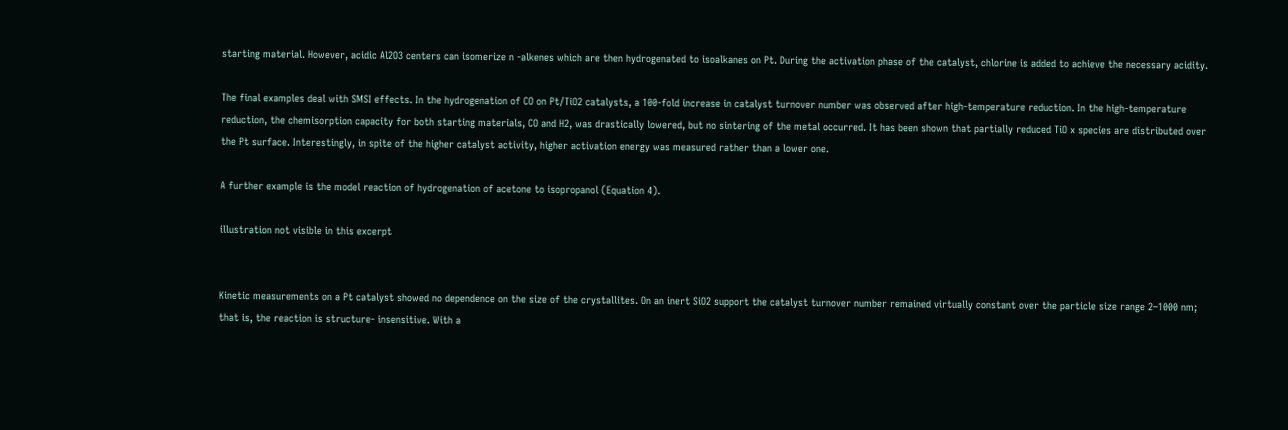starting material. However, acidic Al2O3 centers can isomerize n -alkenes which are then hydrogenated to isoalkanes on Pt. During the activation phase of the catalyst, chlorine is added to achieve the necessary acidity.

The final examples deal with SMSI effects. In the hydrogenation of CO on Pt/TiO2 catalysts, a 100-fold increase in catalyst turnover number was observed after high-temperature reduction. In the high-temperature reduction, the chemisorption capacity for both starting materials, CO and H2, was drastically lowered, but no sintering of the metal occurred. It has been shown that partially reduced TiO x species are distributed over the Pt surface. Interestingly, in spite of the higher catalyst activity, higher activation energy was measured rather than a lower one.

A further example is the model reaction of hydrogenation of acetone to isopropanol (Equation 4).

illustration not visible in this excerpt


Kinetic measurements on a Pt catalyst showed no dependence on the size of the crystallites. On an inert SiO2 support the catalyst turnover number remained virtually constant over the particle size range 2–1000 nm; that is, the reaction is structure- insensitive. With a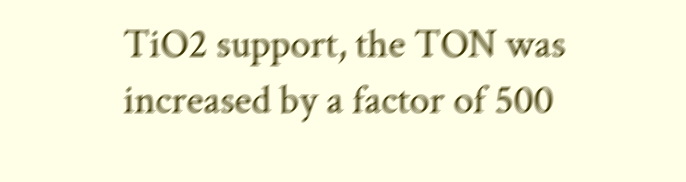TiO2 support, the TON was increased by a factor of 500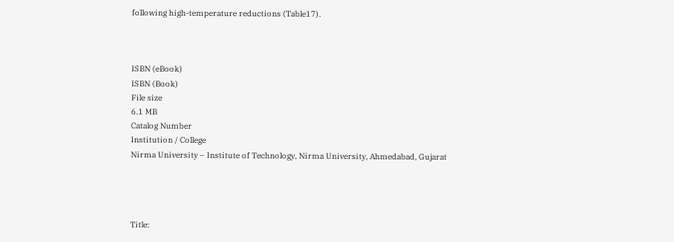following high-temperature reductions (Table17).



ISBN (eBook)
ISBN (Book)
File size
6.1 MB
Catalog Number
Institution / College
Nirma University – Institute of Technology, Nirma University, Ahmedabad, Gujarat




Title: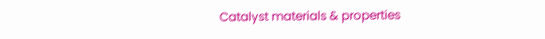Catalyst materials & properties